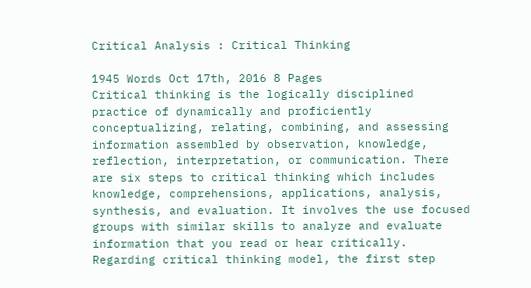Critical Analysis : Critical Thinking

1945 Words Oct 17th, 2016 8 Pages
Critical thinking is the logically disciplined practice of dynamically and proficiently conceptualizing, relating, combining, and assessing information assembled by observation, knowledge, reflection, interpretation, or communication. There are six steps to critical thinking which includes knowledge, comprehensions, applications, analysis, synthesis, and evaluation. It involves the use focused groups with similar skills to analyze and evaluate information that you read or hear critically.
Regarding critical thinking model, the first step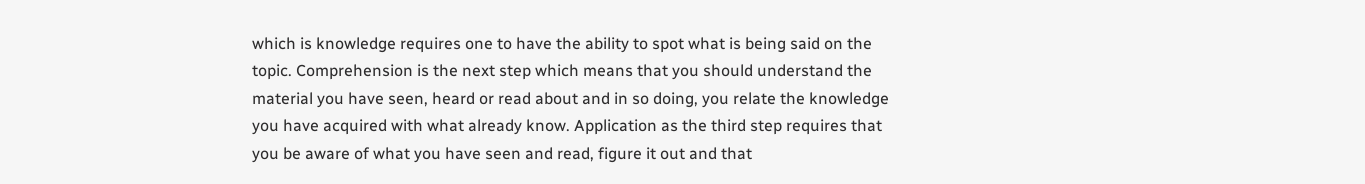which is knowledge requires one to have the ability to spot what is being said on the topic. Comprehension is the next step which means that you should understand the material you have seen, heard or read about and in so doing, you relate the knowledge you have acquired with what already know. Application as the third step requires that you be aware of what you have seen and read, figure it out and that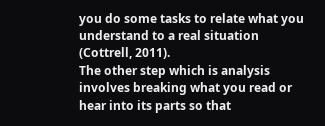you do some tasks to relate what you understand to a real situation (Cottrell, 2011).
The other step which is analysis involves breaking what you read or hear into its parts so that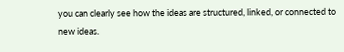you can clearly see how the ideas are structured, linked, or connected to new ideas.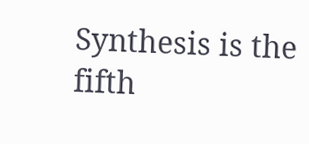Synthesis is the fifth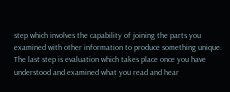step which involves the capability of joining the parts you examined with other information to produce something unique. The last step is evaluation which takes place once you have understood and examined what you read and hear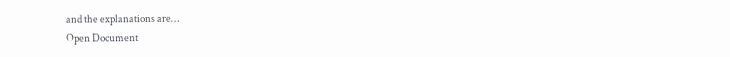and the explanations are…
Open Document